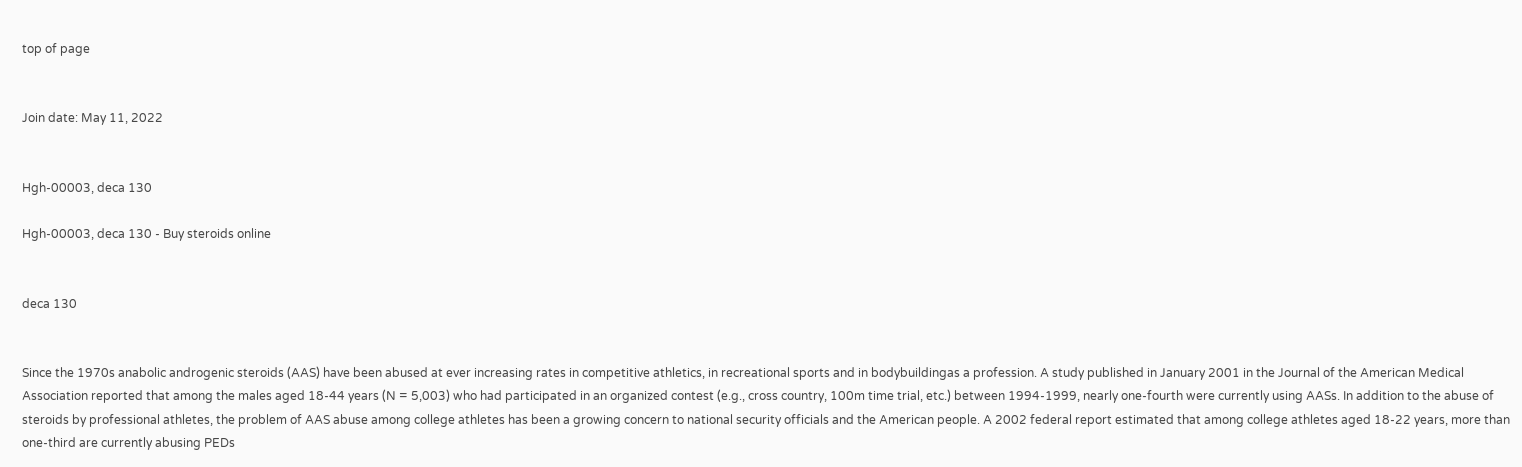top of page


Join date: May 11, 2022


Hgh-00003, deca 130

Hgh-00003, deca 130 - Buy steroids online


deca 130


Since the 1970s anabolic androgenic steroids (AAS) have been abused at ever increasing rates in competitive athletics, in recreational sports and in bodybuildingas a profession. A study published in January 2001 in the Journal of the American Medical Association reported that among the males aged 18-44 years (N = 5,003) who had participated in an organized contest (e.g., cross country, 100m time trial, etc.) between 1994-1999, nearly one-fourth were currently using AASs. In addition to the abuse of steroids by professional athletes, the problem of AAS abuse among college athletes has been a growing concern to national security officials and the American people. A 2002 federal report estimated that among college athletes aged 18-22 years, more than one-third are currently abusing PEDs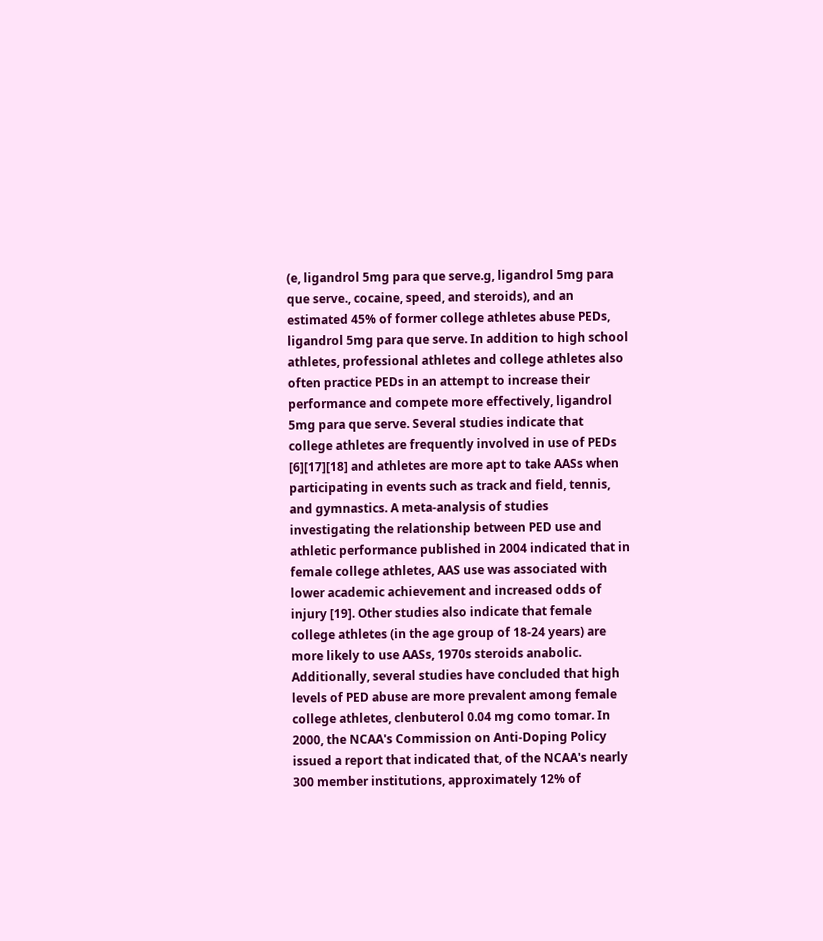(e, ligandrol 5mg para que serve.g, ligandrol 5mg para que serve., cocaine, speed, and steroids), and an estimated 45% of former college athletes abuse PEDs, ligandrol 5mg para que serve. In addition to high school athletes, professional athletes and college athletes also often practice PEDs in an attempt to increase their performance and compete more effectively, ligandrol 5mg para que serve. Several studies indicate that college athletes are frequently involved in use of PEDs [6][17][18] and athletes are more apt to take AASs when participating in events such as track and field, tennis, and gymnastics. A meta-analysis of studies investigating the relationship between PED use and athletic performance published in 2004 indicated that in female college athletes, AAS use was associated with lower academic achievement and increased odds of injury [19]. Other studies also indicate that female college athletes (in the age group of 18-24 years) are more likely to use AASs, 1970s steroids anabolic. Additionally, several studies have concluded that high levels of PED abuse are more prevalent among female college athletes, clenbuterol 0.04 mg como tomar. In 2000, the NCAA's Commission on Anti-Doping Policy issued a report that indicated that, of the NCAA's nearly 300 member institutions, approximately 12% of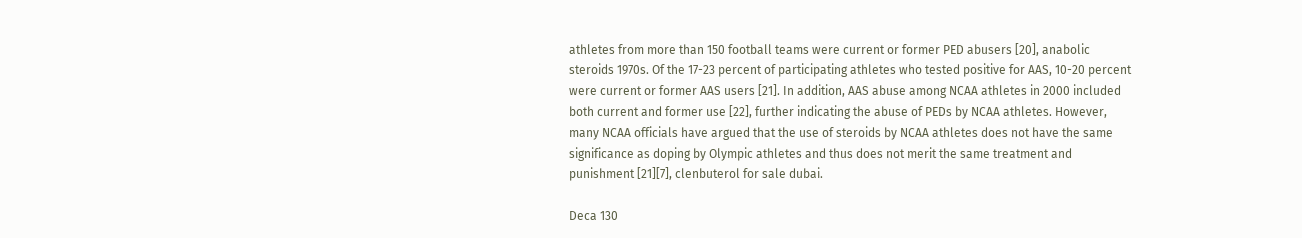athletes from more than 150 football teams were current or former PED abusers [20], anabolic steroids 1970s. Of the 17-23 percent of participating athletes who tested positive for AAS, 10-20 percent were current or former AAS users [21]. In addition, AAS abuse among NCAA athletes in 2000 included both current and former use [22], further indicating the abuse of PEDs by NCAA athletes. However, many NCAA officials have argued that the use of steroids by NCAA athletes does not have the same significance as doping by Olympic athletes and thus does not merit the same treatment and punishment [21][7], clenbuterol for sale dubai.

Deca 130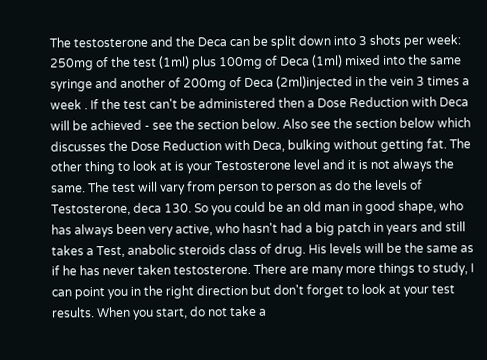The testosterone and the Deca can be split down into 3 shots per week: 250mg of the test (1ml) plus 100mg of Deca (1ml) mixed into the same syringe and another of 200mg of Deca (2ml)injected in the vein 3 times a week . If the test can't be administered then a Dose Reduction with Deca will be achieved - see the section below. Also see the section below which discusses the Dose Reduction with Deca, bulking without getting fat. The other thing to look at is your Testosterone level and it is not always the same. The test will vary from person to person as do the levels of Testosterone, deca 130. So you could be an old man in good shape, who has always been very active, who hasn't had a big patch in years and still takes a Test, anabolic steroids class of drug. His levels will be the same as if he has never taken testosterone. There are many more things to study, I can point you in the right direction but don't forget to look at your test results. When you start, do not take a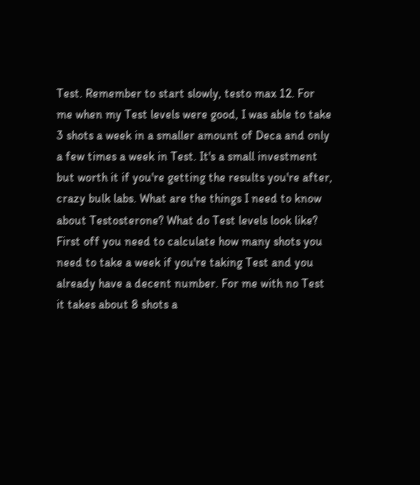Test. Remember to start slowly, testo max 12. For me when my Test levels were good, I was able to take 3 shots a week in a smaller amount of Deca and only a few times a week in Test. It's a small investment but worth it if you're getting the results you're after, crazy bulk labs. What are the things I need to know about Testosterone? What do Test levels look like? First off you need to calculate how many shots you need to take a week if you're taking Test and you already have a decent number. For me with no Test it takes about 8 shots a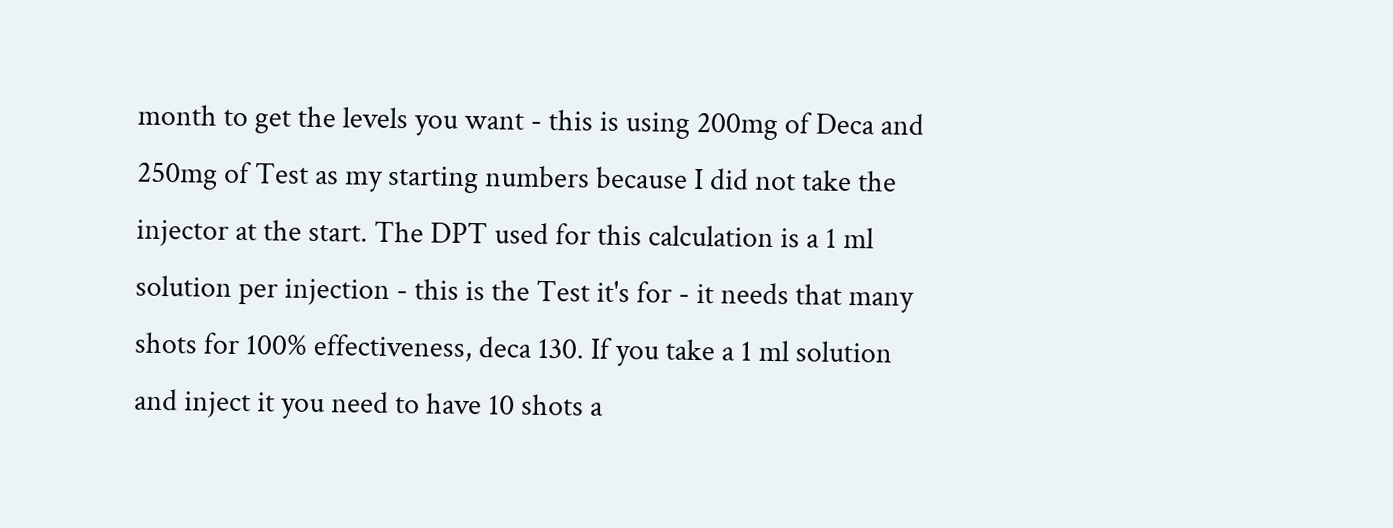month to get the levels you want - this is using 200mg of Deca and 250mg of Test as my starting numbers because I did not take the injector at the start. The DPT used for this calculation is a 1 ml solution per injection - this is the Test it's for - it needs that many shots for 100% effectiveness, deca 130. If you take a 1 ml solution and inject it you need to have 10 shots a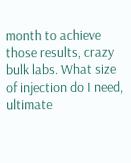month to achieve those results, crazy bulk labs. What size of injection do I need, ultimate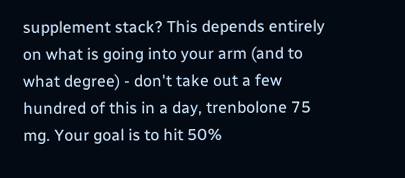supplement stack? This depends entirely on what is going into your arm (and to what degree) - don't take out a few hundred of this in a day, trenbolone 75 mg. Your goal is to hit 50%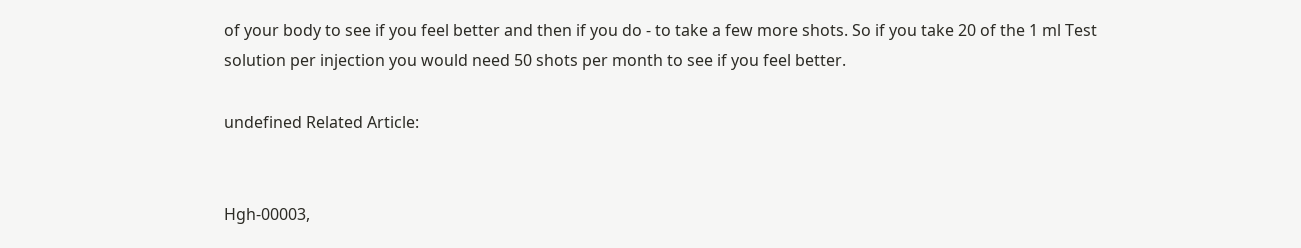of your body to see if you feel better and then if you do - to take a few more shots. So if you take 20 of the 1 ml Test solution per injection you would need 50 shots per month to see if you feel better.

undefined Related Article:


Hgh-00003,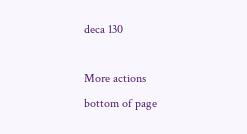deca 130

More actions
bottom of page